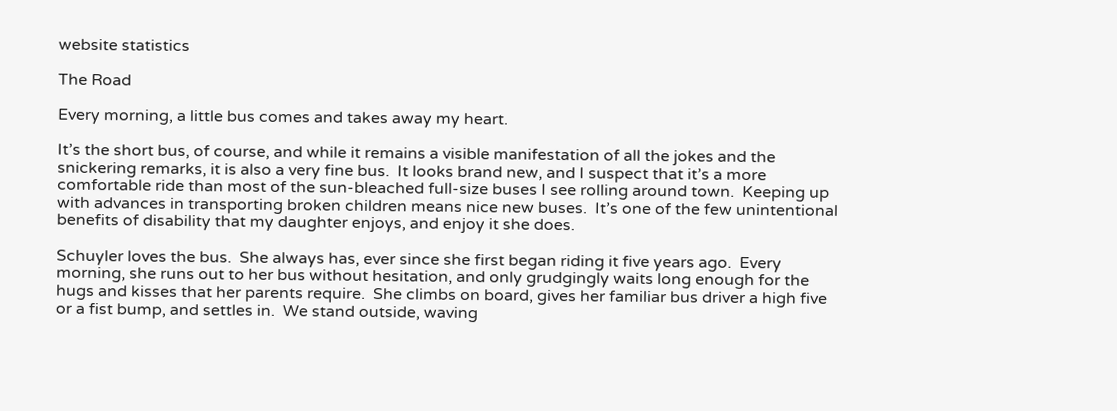website statistics

The Road

Every morning, a little bus comes and takes away my heart.

It’s the short bus, of course, and while it remains a visible manifestation of all the jokes and the snickering remarks, it is also a very fine bus.  It looks brand new, and I suspect that it’s a more comfortable ride than most of the sun-bleached full-size buses I see rolling around town.  Keeping up with advances in transporting broken children means nice new buses.  It’s one of the few unintentional benefits of disability that my daughter enjoys, and enjoy it she does.

Schuyler loves the bus.  She always has, ever since she first began riding it five years ago.  Every morning, she runs out to her bus without hesitation, and only grudgingly waits long enough for the hugs and kisses that her parents require.  She climbs on board, gives her familiar bus driver a high five or a fist bump, and settles in.  We stand outside, waving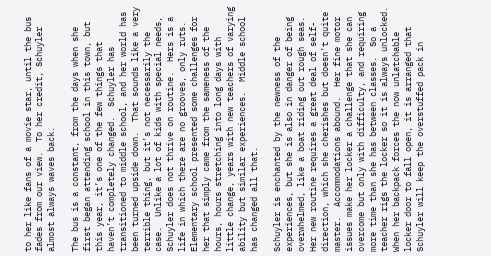to her like fans of a movie star, until the bus fades from our view.  To her credit, Schuyler almost always waves back.

The bus is a constant, from the days when she first began attending school in this town, but this year, it’s one of the few things that haven’t completely changed.  Schuyler has transitioned to middle school, and her world has been turned upside down.  That sounds like a very terrible thing, but it’s not necessarily the case.  Unlike a lot of kids with special needs, Schuyler does not thrive on routine.  Hers is a life in which there are no grooves, only ruts.  Elementary school presented some challenges for her that simply came from the sameness of the hours, hours stretching into long days with little change, years with new teachers of varying ability but similar experiences.  Middle school has changed all that.

Schuyler is enchanted by the newness of the experiences, but she is also in danger of being overwhelmed, like a boat riding out rough seas.  Her new routine requires a great deal of self-direction, which she cherishes but doesn’t quite master.  Accommodations abound.  Her fine motor issues make her locker a challenge that she can overcome but only with difficulty, and requiring more time than she has between classes.  So a teacher rigs the locker so it is always unlocked. When her backpack forces the now unlatchable locker door to fall open, it is arranged that Schuyler will keep the overstuffed pack in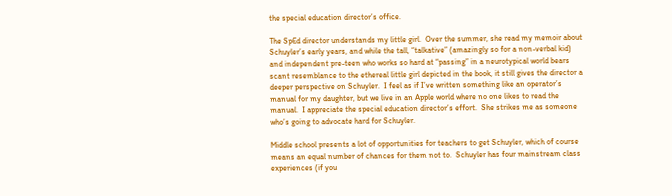the special education director’s office.

The SpEd director understands my little girl.  Over the summer, she read my memoir about Schuyler’s early years, and while the tall, “talkative” (amazingly so for a non-verbal kid) and independent pre-teen who works so hard at “passing” in a neurotypical world bears scant resemblance to the ethereal little girl depicted in the book, it still gives the director a deeper perspective on Schuyler.  I feel as if I’ve written something like an operator’s manual for my daughter, but we live in an Apple world where no one likes to read the manual.  I appreciate the special education director’s effort.  She strikes me as someone who’s going to advocate hard for Schuyler.

Middle school presents a lot of opportunities for teachers to get Schuyler, which of course means an equal number of chances for them not to.  Schuyler has four mainstream class experiences (if you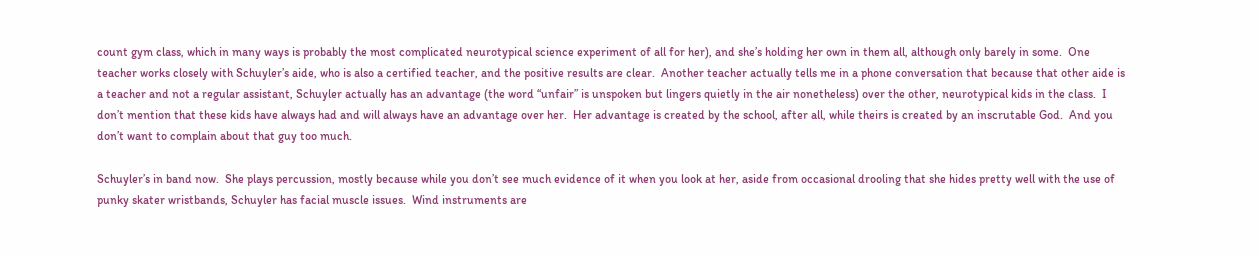count gym class, which in many ways is probably the most complicated neurotypical science experiment of all for her), and she’s holding her own in them all, although only barely in some.  One teacher works closely with Schuyler’s aide, who is also a certified teacher, and the positive results are clear.  Another teacher actually tells me in a phone conversation that because that other aide is a teacher and not a regular assistant, Schuyler actually has an advantage (the word “unfair” is unspoken but lingers quietly in the air nonetheless) over the other, neurotypical kids in the class.  I don’t mention that these kids have always had and will always have an advantage over her.  Her advantage is created by the school, after all, while theirs is created by an inscrutable God.  And you don’t want to complain about that guy too much.

Schuyler’s in band now.  She plays percussion, mostly because while you don’t see much evidence of it when you look at her, aside from occasional drooling that she hides pretty well with the use of punky skater wristbands, Schuyler has facial muscle issues.  Wind instruments are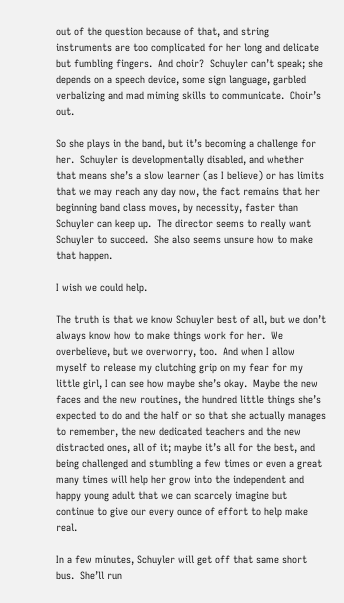out of the question because of that, and string instruments are too complicated for her long and delicate but fumbling fingers.  And choir?  Schuyler can’t speak; she depends on a speech device, some sign language, garbled verbalizing and mad miming skills to communicate.  Choir’s out.

So she plays in the band, but it’s becoming a challenge for her.  Schuyler is developmentally disabled, and whether that means she’s a slow learner (as I believe) or has limits that we may reach any day now, the fact remains that her beginning band class moves, by necessity, faster than Schuyler can keep up.  The director seems to really want Schuyler to succeed.  She also seems unsure how to make that happen.

I wish we could help.

The truth is that we know Schuyler best of all, but we don’t always know how to make things work for her.  We overbelieve, but we overworry, too.  And when I allow myself to release my clutching grip on my fear for my little girl, I can see how maybe she’s okay.  Maybe the new faces and the new routines, the hundred little things she’s expected to do and the half or so that she actually manages to remember, the new dedicated teachers and the new distracted ones, all of it; maybe it’s all for the best, and being challenged and stumbling a few times or even a great many times will help her grow into the independent and happy young adult that we can scarcely imagine but continue to give our every ounce of effort to help make real.

In a few minutes, Schuyler will get off that same short bus.  She’ll run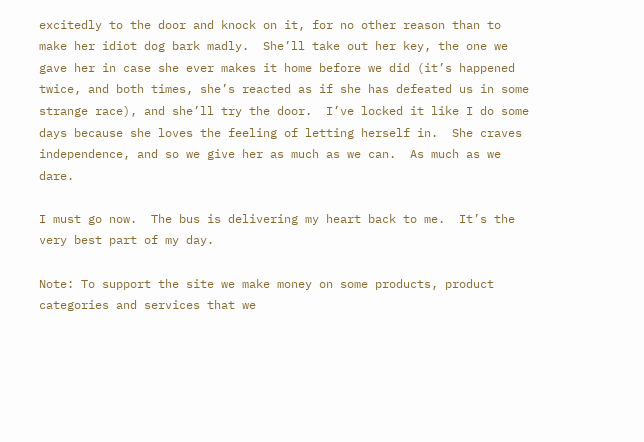excitedly to the door and knock on it, for no other reason than to make her idiot dog bark madly.  She’ll take out her key, the one we gave her in case she ever makes it home before we did (it’s happened twice, and both times, she’s reacted as if she has defeated us in some strange race), and she’ll try the door.  I’ve locked it like I do some days because she loves the feeling of letting herself in.  She craves independence, and so we give her as much as we can.  As much as we dare.

I must go now.  The bus is delivering my heart back to me.  It’s the very best part of my day.

Note: To support the site we make money on some products, product categories and services that we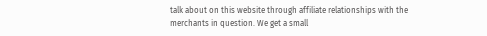talk about on this website through affiliate relationships with the merchants in question. We get a small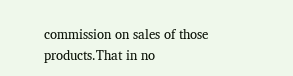commission on sales of those products.That in no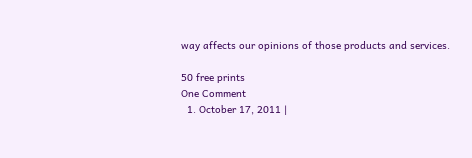way affects our opinions of those products and services.

50 free prints
One Comment
  1. October 17, 2011 |